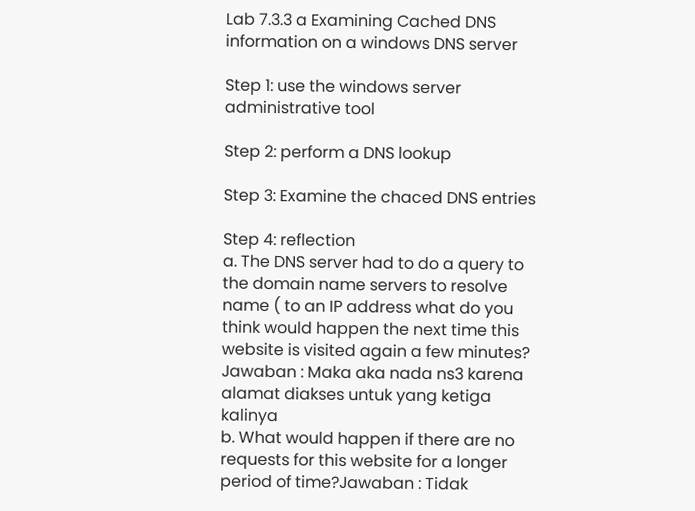Lab 7.3.3 a Examining Cached DNS information on a windows DNS server

Step 1: use the windows server administrative tool

Step 2: perform a DNS lookup

Step 3: Examine the chaced DNS entries

Step 4: reflection
a. The DNS server had to do a query to the domain name servers to resolve name ( to an IP address what do you think would happen the next time this website is visited again a few minutes? Jawaban : Maka aka nada ns3 karena alamat diakses untuk yang ketiga kalinya
b. What would happen if there are no requests for this website for a longer period of time?Jawaban : Tidak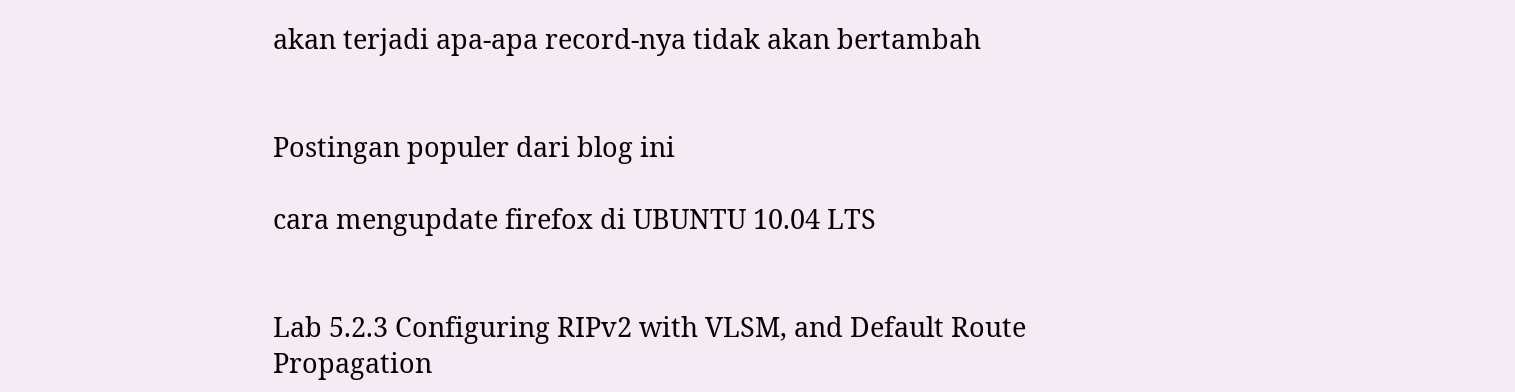akan terjadi apa-apa record-nya tidak akan bertambah


Postingan populer dari blog ini

cara mengupdate firefox di UBUNTU 10.04 LTS


Lab 5.2.3 Configuring RIPv2 with VLSM, and Default Route Propagation